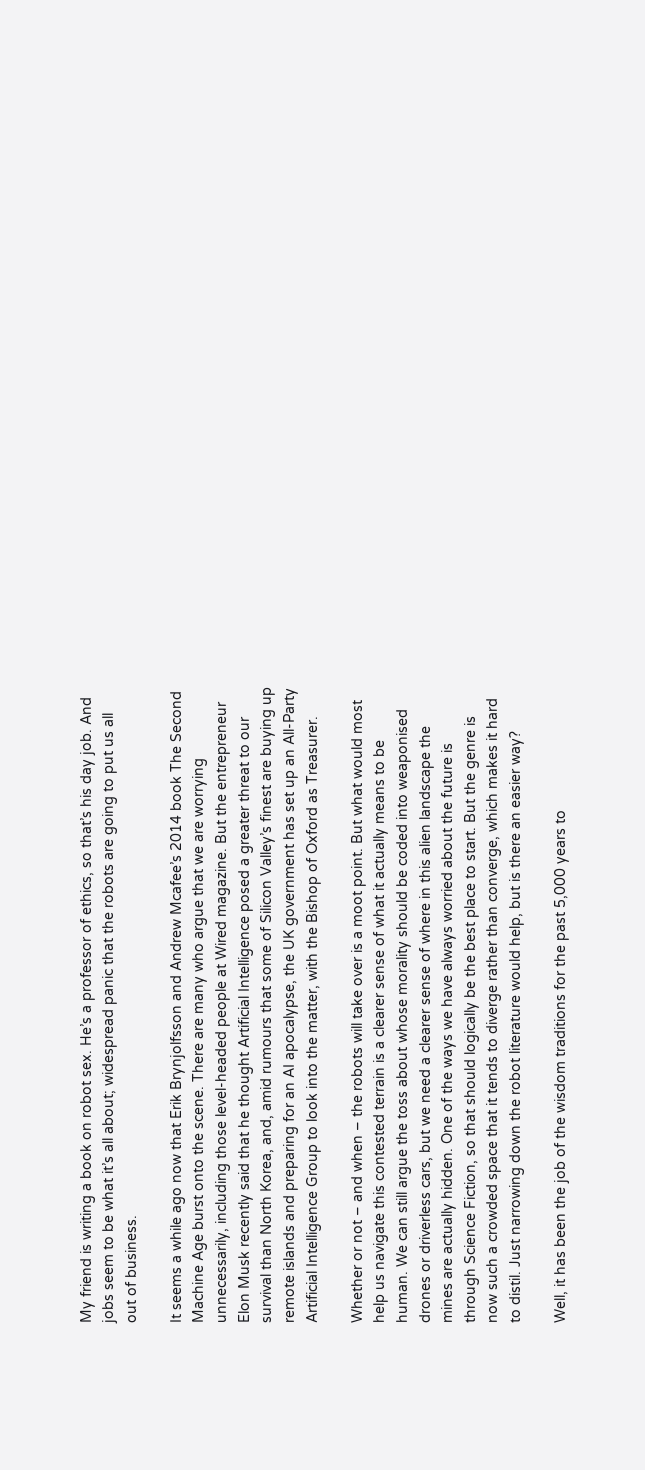My friend is writing a book on robot sex. He’s a professor of ethics, so that’s his day job. And jobs seem to be what it’s all about; widespread panic that the robots are going to put us all out of business.

It seems a while ago now that Erik Brynjolfsson and Andrew Mcafee’s 2014 book The Second Machine Age burst onto the scene. There are many who argue that we are worrying unnecessarily, including those level-headed people at Wired magazine. But the entrepreneur Elon Musk recently said that he thought Artificial Intelligence posed a greater threat to our survival than North Korea, and, amid rumours that some of Silicon Valley’s finest are buying up remote islands and preparing for an AI apocalypse, the UK government has set up an All-Party Artificial Intelligence Group to look into the matter, with the Bishop of Oxford as Treasurer.

Whether or not – and when – the robots will take over is a moot point. But what would most help us navigate this contested terrain is a clearer sense of what it actually means to be human. We can still argue the toss about whose morality should be coded into weaponised drones or driverless cars, but we need a clearer sense of where in this alien landscape the mines are actually hidden. One of the ways we have always worried about the future is through Science Fiction, so that should logically be the best place to start. But the genre is now such a crowded space that it tends to diverge rather than converge, which makes it hard to distil. Just narrowing down the robot literature would help, but is there an easier way?

Well, it has been the job of the wisdom traditions for the past 5,000 years to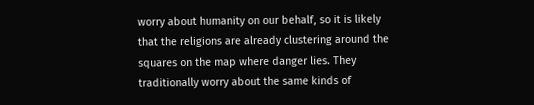worry about humanity on our behalf, so it is likely that the religions are already clustering around the squares on the map where danger lies. They traditionally worry about the same kinds of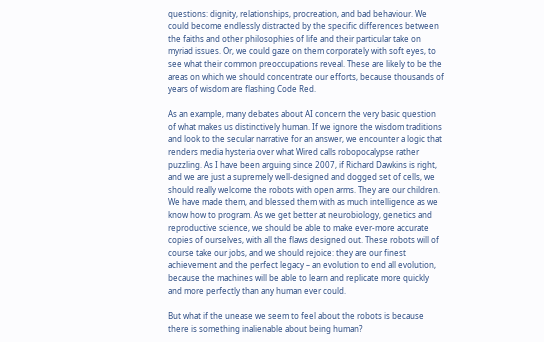questions: dignity, relationships, procreation, and bad behaviour. We could become endlessly distracted by the specific differences between the faiths and other philosophies of life and their particular take on myriad issues. Or, we could gaze on them corporately with soft eyes, to see what their common preoccupations reveal. These are likely to be the areas on which we should concentrate our efforts, because thousands of years of wisdom are flashing Code Red.

As an example, many debates about AI concern the very basic question of what makes us distinctively human. If we ignore the wisdom traditions and look to the secular narrative for an answer, we encounter a logic that renders media hysteria over what Wired calls robopocalypse rather puzzling. As I have been arguing since 2007, if Richard Dawkins is right, and we are just a supremely well-designed and dogged set of cells, we should really welcome the robots with open arms. They are our children. We have made them, and blessed them with as much intelligence as we know how to program. As we get better at neurobiology, genetics and reproductive science, we should be able to make ever-more accurate copies of ourselves, with all the flaws designed out. These robots will of course take our jobs, and we should rejoice: they are our finest achievement and the perfect legacy – an evolution to end all evolution, because the machines will be able to learn and replicate more quickly and more perfectly than any human ever could.

But what if the unease we seem to feel about the robots is because there is something inalienable about being human?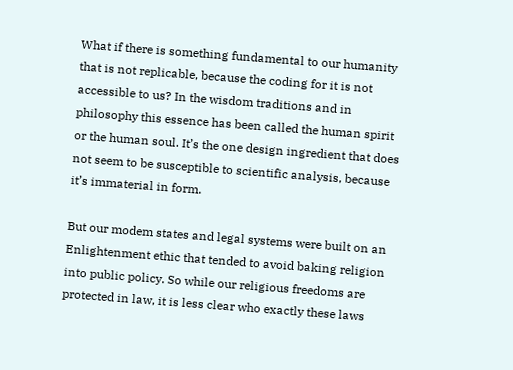What if there is something fundamental to our humanity that is not replicable, because the coding for it is not accessible to us? In the wisdom traditions and in philosophy this essence has been called the human spirit or the human soul. It’s the one design ingredient that does not seem to be susceptible to scientific analysis, because it’s immaterial in form.

But our modem states and legal systems were built on an Enlightenment ethic that tended to avoid baking religion into public policy. So while our religious freedoms are protected in law, it is less clear who exactly these laws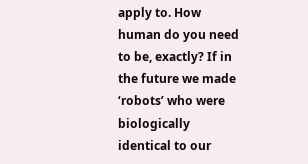apply to. How human do you need to be, exactly? If in the future we made ‘robots’ who were biologically identical to our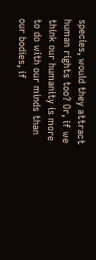species, would they attract human rights too? Or, if we think our humanity is more to do with our minds than our bodies, if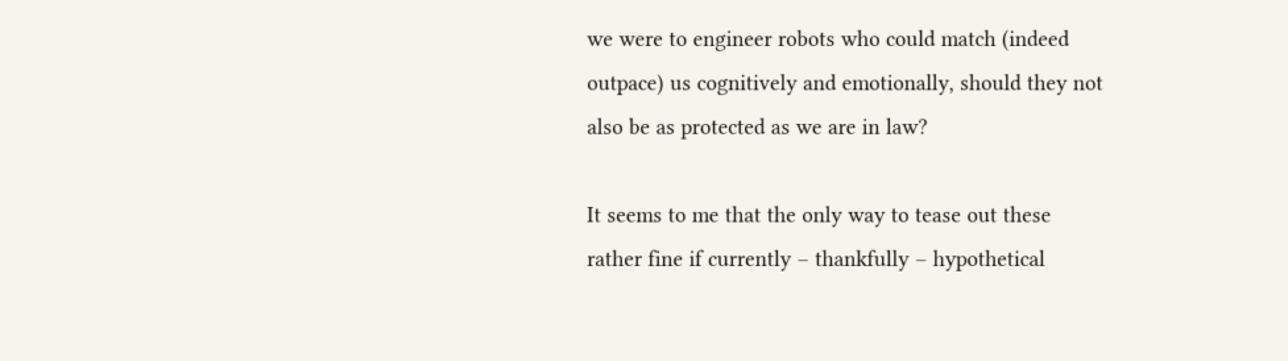we were to engineer robots who could match (indeed outpace) us cognitively and emotionally, should they not also be as protected as we are in law?

It seems to me that the only way to tease out these rather fine if currently – thankfully – hypothetical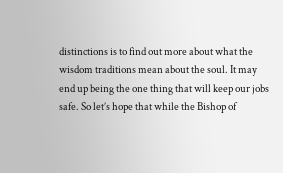distinctions is to find out more about what the wisdom traditions mean about the soul. It may end up being the one thing that will keep our jobs safe. So let’s hope that while the Bishop of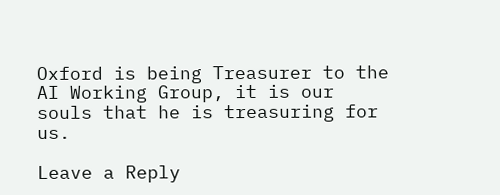Oxford is being Treasurer to the AI Working Group, it is our souls that he is treasuring for us.

Leave a Reply